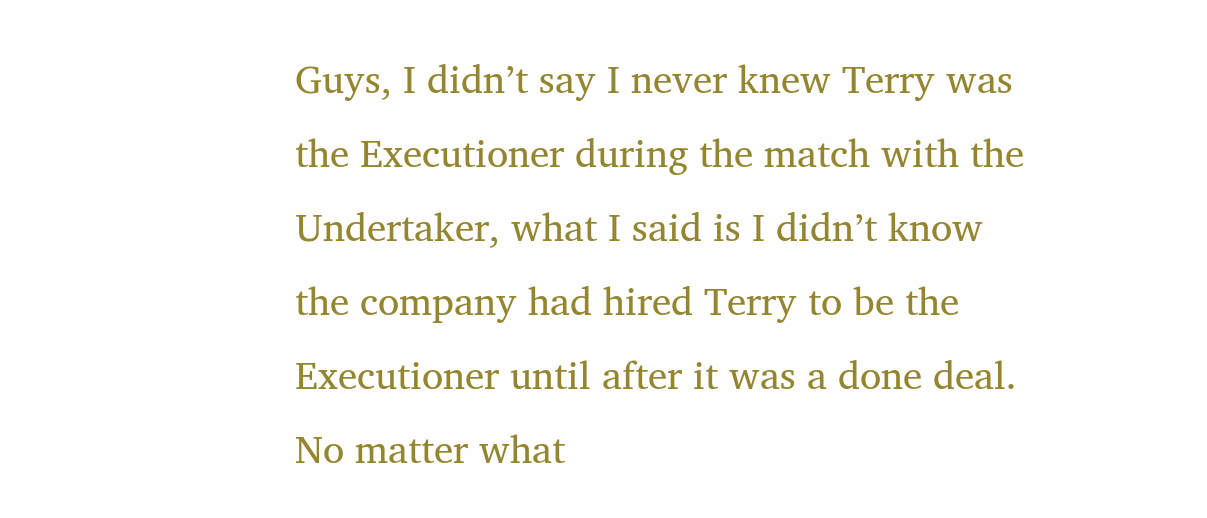Guys, I didn’t say I never knew Terry was the Executioner during the match with the Undertaker, what I said is I didn’t know the company had hired Terry to be the Executioner until after it was a done deal. No matter what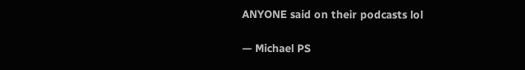ANYONE said on their podcasts lol

— Michael PS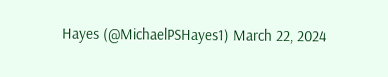Hayes (@MichaelPSHayes1) March 22, 2024